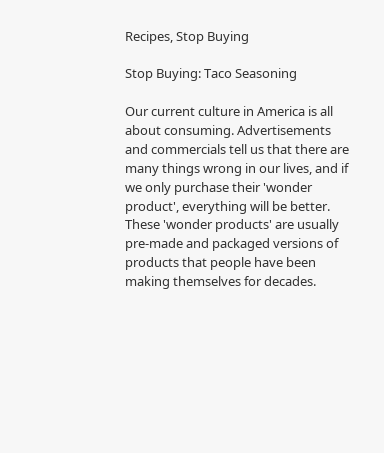Recipes, Stop Buying

Stop Buying: Taco Seasoning

Our current culture in America is all about consuming. Advertisements and commercials tell us that there are many things wrong in our lives, and if we only purchase their 'wonder product', everything will be better. These 'wonder products' are usually pre-made and packaged versions of products that people have been making themselves for decades.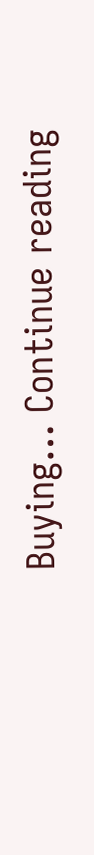Buying… Continue reading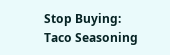Stop Buying: Taco Seasoning